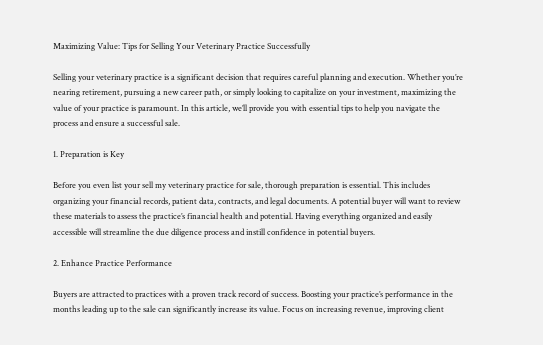Maximizing Value: Tips for Selling Your Veterinary Practice Successfully

Selling your veterinary practice is a significant decision that requires careful planning and execution. Whether you’re nearing retirement, pursuing a new career path, or simply looking to capitalize on your investment, maximizing the value of your practice is paramount. In this article, we’ll provide you with essential tips to help you navigate the process and ensure a successful sale.

1. Preparation is Key

Before you even list your sell my veterinary practice for sale, thorough preparation is essential. This includes organizing your financial records, patient data, contracts, and legal documents. A potential buyer will want to review these materials to assess the practice’s financial health and potential. Having everything organized and easily accessible will streamline the due diligence process and instill confidence in potential buyers.

2. Enhance Practice Performance

Buyers are attracted to practices with a proven track record of success. Boosting your practice’s performance in the months leading up to the sale can significantly increase its value. Focus on increasing revenue, improving client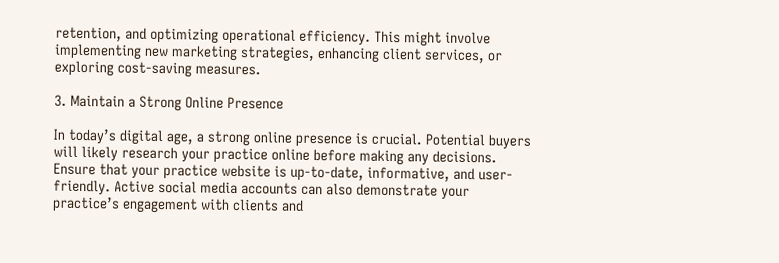retention, and optimizing operational efficiency. This might involve implementing new marketing strategies, enhancing client services, or exploring cost-saving measures.

3. Maintain a Strong Online Presence

In today’s digital age, a strong online presence is crucial. Potential buyers will likely research your practice online before making any decisions. Ensure that your practice website is up-to-date, informative, and user-friendly. Active social media accounts can also demonstrate your practice’s engagement with clients and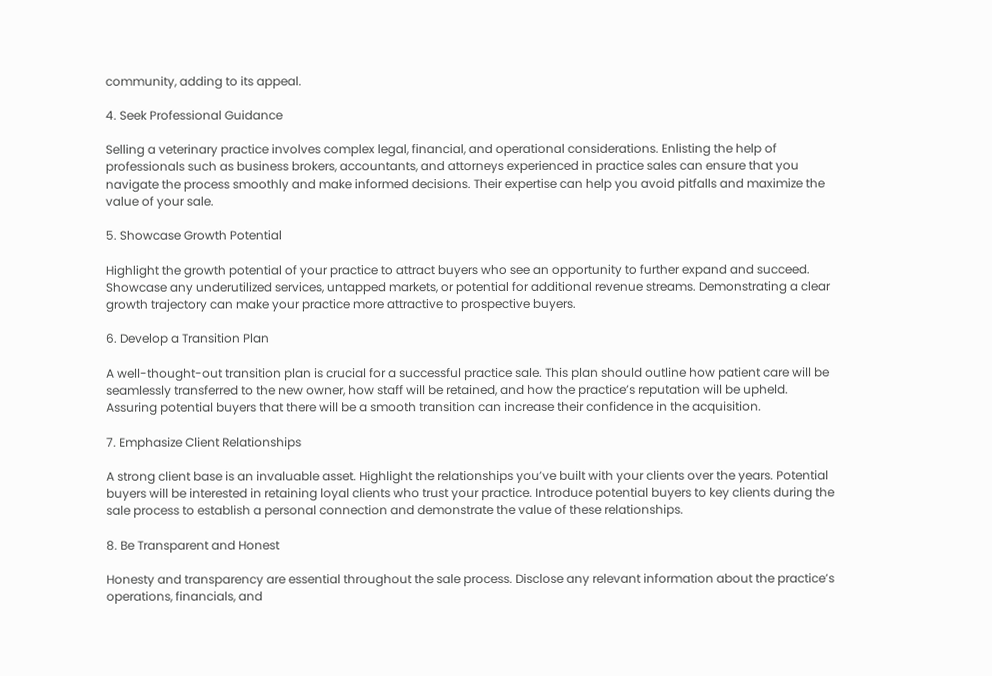community, adding to its appeal.

4. Seek Professional Guidance

Selling a veterinary practice involves complex legal, financial, and operational considerations. Enlisting the help of professionals such as business brokers, accountants, and attorneys experienced in practice sales can ensure that you navigate the process smoothly and make informed decisions. Their expertise can help you avoid pitfalls and maximize the value of your sale.

5. Showcase Growth Potential

Highlight the growth potential of your practice to attract buyers who see an opportunity to further expand and succeed. Showcase any underutilized services, untapped markets, or potential for additional revenue streams. Demonstrating a clear growth trajectory can make your practice more attractive to prospective buyers.

6. Develop a Transition Plan

A well-thought-out transition plan is crucial for a successful practice sale. This plan should outline how patient care will be seamlessly transferred to the new owner, how staff will be retained, and how the practice’s reputation will be upheld. Assuring potential buyers that there will be a smooth transition can increase their confidence in the acquisition.

7. Emphasize Client Relationships

A strong client base is an invaluable asset. Highlight the relationships you’ve built with your clients over the years. Potential buyers will be interested in retaining loyal clients who trust your practice. Introduce potential buyers to key clients during the sale process to establish a personal connection and demonstrate the value of these relationships.

8. Be Transparent and Honest

Honesty and transparency are essential throughout the sale process. Disclose any relevant information about the practice’s operations, financials, and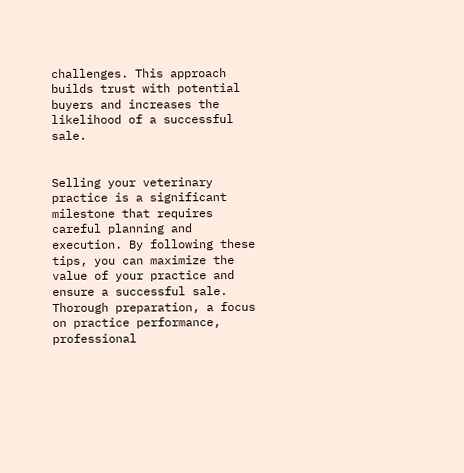challenges. This approach builds trust with potential buyers and increases the likelihood of a successful sale.


Selling your veterinary practice is a significant milestone that requires careful planning and execution. By following these tips, you can maximize the value of your practice and ensure a successful sale. Thorough preparation, a focus on practice performance, professional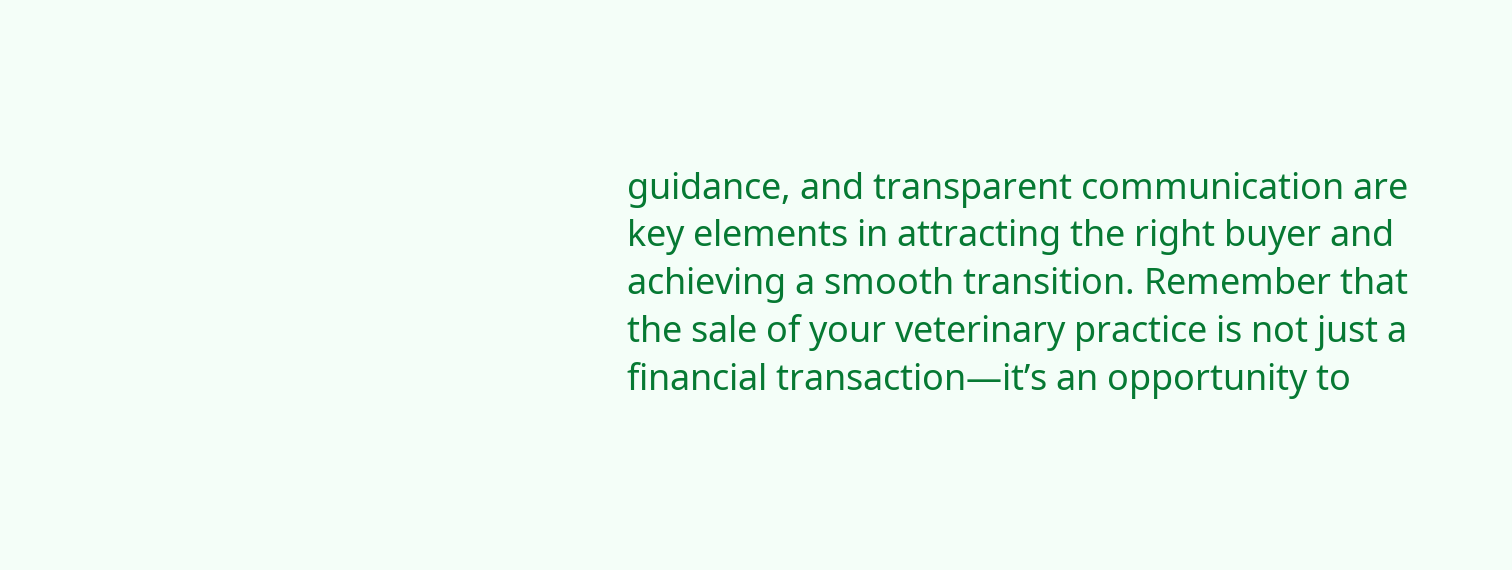guidance, and transparent communication are key elements in attracting the right buyer and achieving a smooth transition. Remember that the sale of your veterinary practice is not just a financial transaction—it’s an opportunity to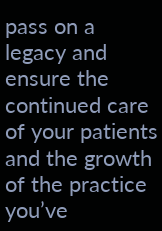pass on a legacy and ensure the continued care of your patients and the growth of the practice you’ve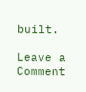built.

Leave a Comment